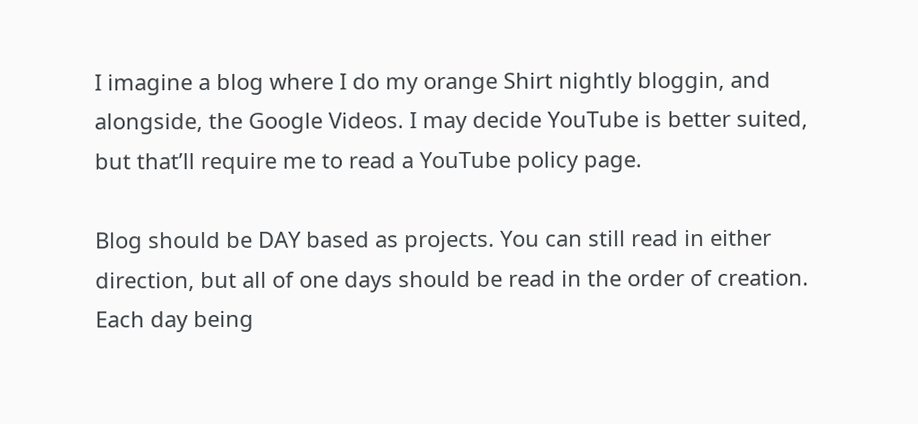I imagine a blog where I do my orange Shirt nightly bloggin, and alongside, the Google Videos. I may decide YouTube is better suited, but that’ll require me to read a YouTube policy page.

Blog should be DAY based as projects. You can still read in either direction, but all of one days should be read in the order of creation.  Each day being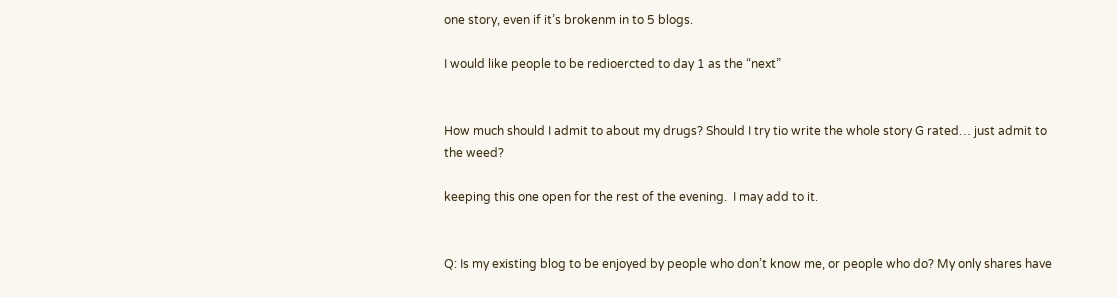one story, even if it’s brokenm in to 5 blogs.

I would like people to be redioercted to day 1 as the “next”


How much should I admit to about my drugs? Should I try tio write the whole story G rated… just admit to the weed?

keeping this one open for the rest of the evening.  I may add to it.


Q: Is my existing blog to be enjoyed by people who don’t know me, or people who do? My only shares have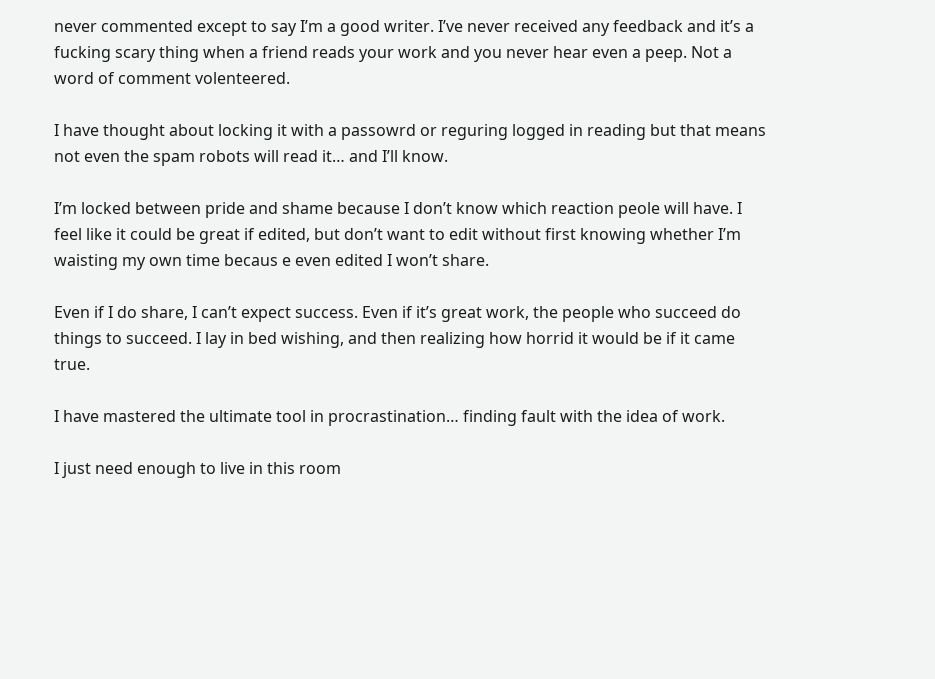never commented except to say I’m a good writer. I’ve never received any feedback and it’s a fucking scary thing when a friend reads your work and you never hear even a peep. Not a word of comment volenteered.

I have thought about locking it with a passowrd or reguring logged in reading but that means not even the spam robots will read it… and I’ll know.

I’m locked between pride and shame because I don’t know which reaction peole will have. I feel like it could be great if edited, but don’t want to edit without first knowing whether I’m waisting my own time becaus e even edited I won’t share.

Even if I do share, I can’t expect success. Even if it’s great work, the people who succeed do things to succeed. I lay in bed wishing, and then realizing how horrid it would be if it came true.

I have mastered the ultimate tool in procrastination… finding fault with the idea of work.

I just need enough to live in this room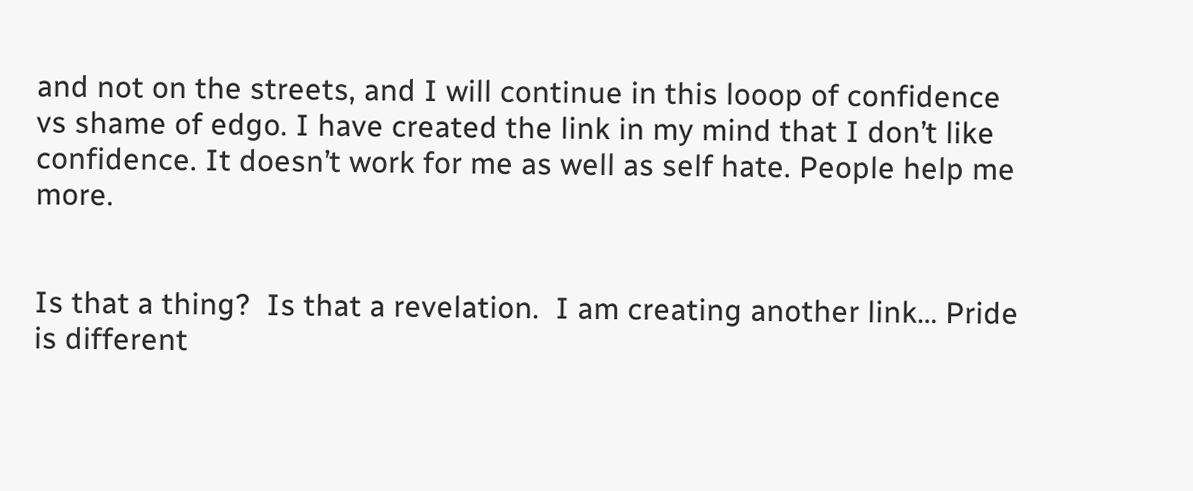and not on the streets, and I will continue in this looop of confidence vs shame of edgo. I have created the link in my mind that I don’t like confidence. It doesn’t work for me as well as self hate. People help me more.


Is that a thing?  Is that a revelation.  I am creating another link… Pride is different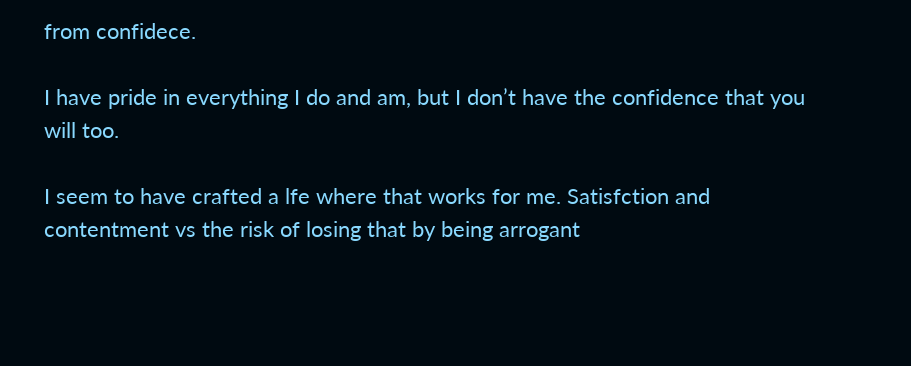from confidece.

I have pride in everything I do and am, but I don’t have the confidence that you will too.

I seem to have crafted a lfe where that works for me. Satisfction and contentment vs the risk of losing that by being arrogant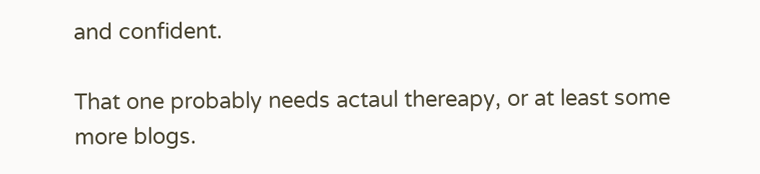and confident.

That one probably needs actaul thereapy, or at least some more blogs.